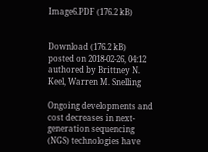Image6.PDF (176.2 kB)


Download (176.2 kB)
posted on 2018-02-26, 04:12 authored by Brittney N. Keel, Warren M. Snelling

Ongoing developments and cost decreases in next-generation sequencing (NGS) technologies have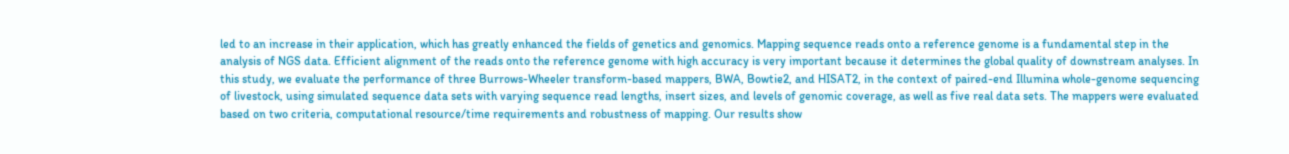led to an increase in their application, which has greatly enhanced the fields of genetics and genomics. Mapping sequence reads onto a reference genome is a fundamental step in the analysis of NGS data. Efficient alignment of the reads onto the reference genome with high accuracy is very important because it determines the global quality of downstream analyses. In this study, we evaluate the performance of three Burrows-Wheeler transform-based mappers, BWA, Bowtie2, and HISAT2, in the context of paired-end Illumina whole-genome sequencing of livestock, using simulated sequence data sets with varying sequence read lengths, insert sizes, and levels of genomic coverage, as well as five real data sets. The mappers were evaluated based on two criteria, computational resource/time requirements and robustness of mapping. Our results show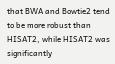that BWA and Bowtie2 tend to be more robust than HISAT2, while HISAT2 was significantly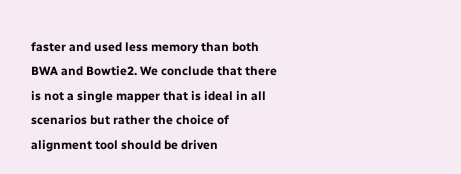faster and used less memory than both BWA and Bowtie2. We conclude that there is not a single mapper that is ideal in all scenarios but rather the choice of alignment tool should be driven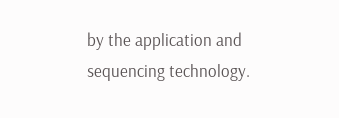by the application and sequencing technology.